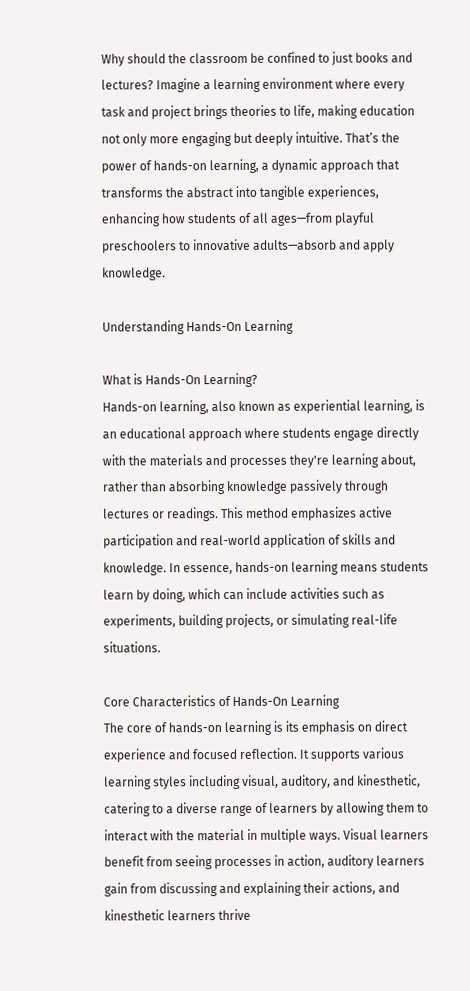Why should the classroom be confined to just books and lectures? Imagine a learning environment where every task and project brings theories to life, making education not only more engaging but deeply intuitive. That’s the power of hands-on learning, a dynamic approach that transforms the abstract into tangible experiences, enhancing how students of all ages—from playful preschoolers to innovative adults—absorb and apply knowledge.

Understanding Hands-On Learning

What is Hands-On Learning?
Hands-on learning, also known as experiential learning, is an educational approach where students engage directly with the materials and processes they're learning about, rather than absorbing knowledge passively through lectures or readings. This method emphasizes active participation and real-world application of skills and knowledge. In essence, hands-on learning means students learn by doing, which can include activities such as experiments, building projects, or simulating real-life situations.

Core Characteristics of Hands-On Learning
The core of hands-on learning is its emphasis on direct experience and focused reflection. It supports various learning styles including visual, auditory, and kinesthetic, catering to a diverse range of learners by allowing them to interact with the material in multiple ways. Visual learners benefit from seeing processes in action, auditory learners gain from discussing and explaining their actions, and kinesthetic learners thrive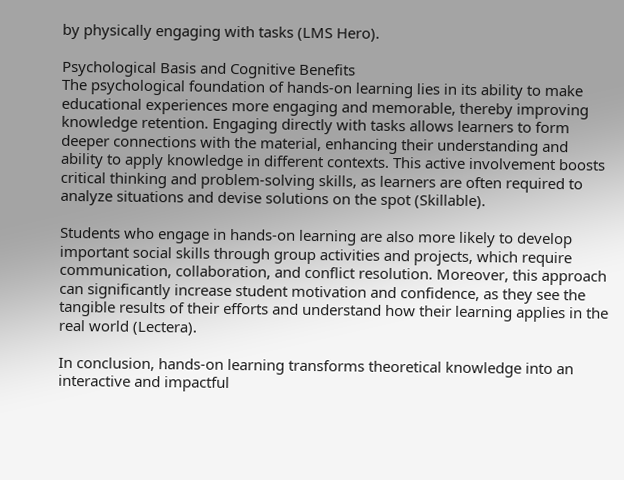by physically engaging with tasks (LMS Hero).

Psychological Basis and Cognitive Benefits
The psychological foundation of hands-on learning lies in its ability to make educational experiences more engaging and memorable, thereby improving knowledge retention. Engaging directly with tasks allows learners to form deeper connections with the material, enhancing their understanding and ability to apply knowledge in different contexts. This active involvement boosts critical thinking and problem-solving skills, as learners are often required to analyze situations and devise solutions on the spot (Skillable).

Students who engage in hands-on learning are also more likely to develop important social skills through group activities and projects, which require communication, collaboration, and conflict resolution. Moreover, this approach can significantly increase student motivation and confidence, as they see the tangible results of their efforts and understand how their learning applies in the real world (Lectera).

In conclusion, hands-on learning transforms theoretical knowledge into an interactive and impactful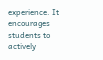experience. It encourages students to actively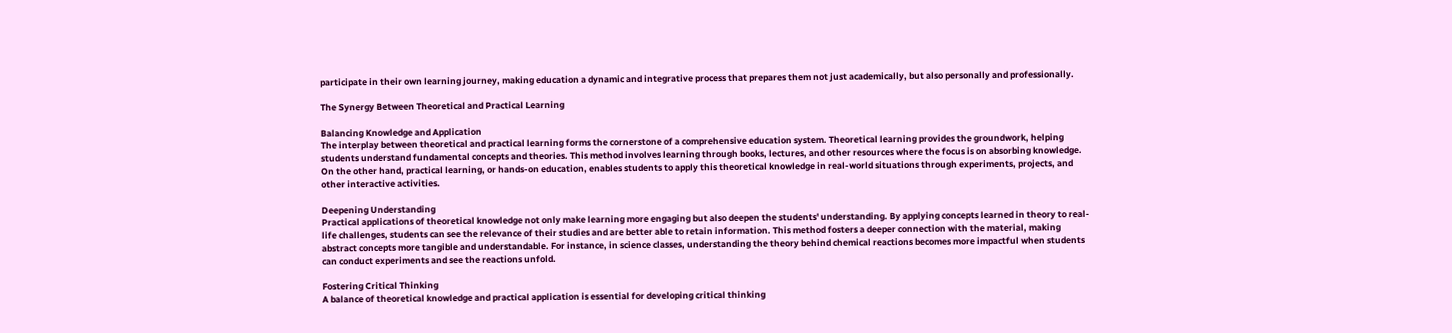participate in their own learning journey, making education a dynamic and integrative process that prepares them not just academically, but also personally and professionally.

The Synergy Between Theoretical and Practical Learning

Balancing Knowledge and Application
The interplay between theoretical and practical learning forms the cornerstone of a comprehensive education system. Theoretical learning provides the groundwork, helping students understand fundamental concepts and theories. This method involves learning through books, lectures, and other resources where the focus is on absorbing knowledge. On the other hand, practical learning, or hands-on education, enables students to apply this theoretical knowledge in real-world situations through experiments, projects, and other interactive activities.

Deepening Understanding
Practical applications of theoretical knowledge not only make learning more engaging but also deepen the students' understanding. By applying concepts learned in theory to real-life challenges, students can see the relevance of their studies and are better able to retain information. This method fosters a deeper connection with the material, making abstract concepts more tangible and understandable. For instance, in science classes, understanding the theory behind chemical reactions becomes more impactful when students can conduct experiments and see the reactions unfold.

Fostering Critical Thinking
A balance of theoretical knowledge and practical application is essential for developing critical thinking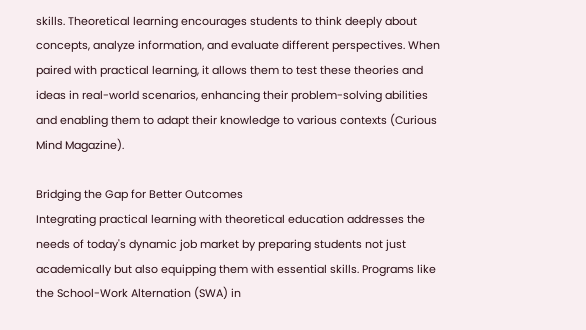skills. Theoretical learning encourages students to think deeply about concepts, analyze information, and evaluate different perspectives. When paired with practical learning, it allows them to test these theories and ideas in real-world scenarios, enhancing their problem-solving abilities and enabling them to adapt their knowledge to various contexts (Curious Mind Magazine).

Bridging the Gap for Better Outcomes
Integrating practical learning with theoretical education addresses the needs of today's dynamic job market by preparing students not just academically but also equipping them with essential skills. Programs like the School-Work Alternation (SWA) in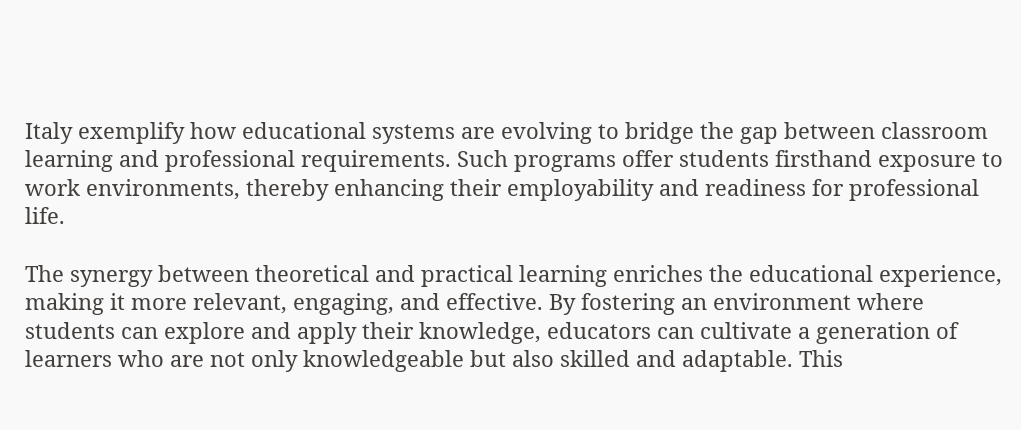Italy exemplify how educational systems are evolving to bridge the gap between classroom learning and professional requirements. Such programs offer students firsthand exposure to work environments, thereby enhancing their employability and readiness for professional life.

The synergy between theoretical and practical learning enriches the educational experience, making it more relevant, engaging, and effective. By fostering an environment where students can explore and apply their knowledge, educators can cultivate a generation of learners who are not only knowledgeable but also skilled and adaptable. This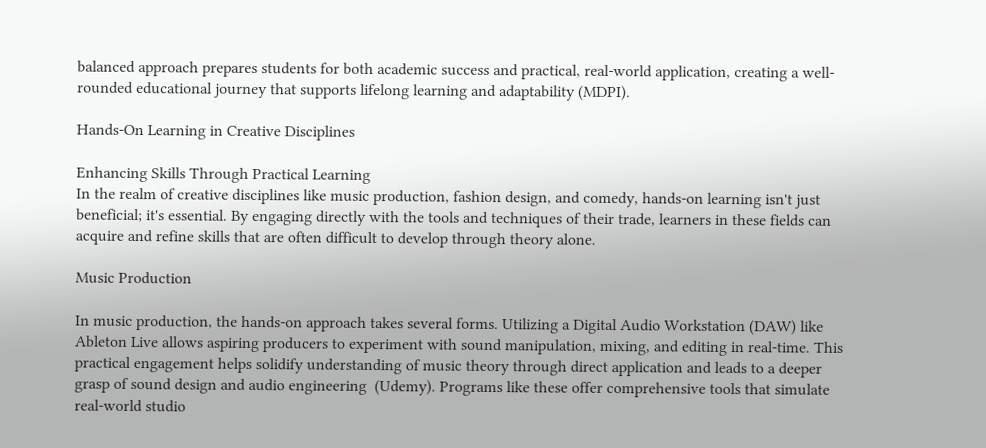balanced approach prepares students for both academic success and practical, real-world application, creating a well-rounded educational journey that supports lifelong learning and adaptability (MDPI).

Hands-On Learning in Creative Disciplines

Enhancing Skills Through Practical Learning
In the realm of creative disciplines like music production, fashion design, and comedy, hands-on learning isn't just beneficial; it's essential. By engaging directly with the tools and techniques of their trade, learners in these fields can acquire and refine skills that are often difficult to develop through theory alone.

Music Production

In music production, the hands-on approach takes several forms. Utilizing a Digital Audio Workstation (DAW) like Ableton Live allows aspiring producers to experiment with sound manipulation, mixing, and editing in real-time. This practical engagement helps solidify understanding of music theory through direct application and leads to a deeper grasp of sound design and audio engineering  (Udemy). Programs like these offer comprehensive tools that simulate real-world studio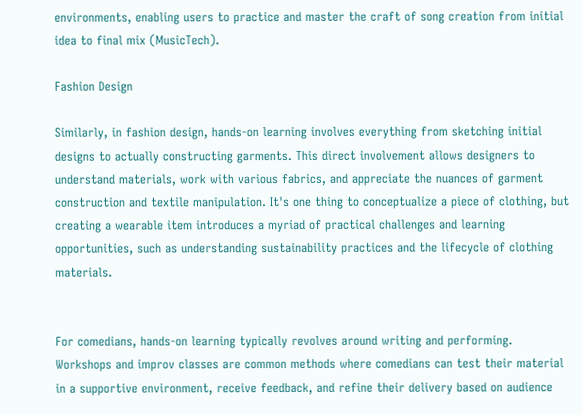environments, enabling users to practice and master the craft of song creation from initial idea to final mix (MusicTech).

Fashion Design

Similarly, in fashion design, hands-on learning involves everything from sketching initial designs to actually constructing garments. This direct involvement allows designers to understand materials, work with various fabrics, and appreciate the nuances of garment construction and textile manipulation. It's one thing to conceptualize a piece of clothing, but creating a wearable item introduces a myriad of practical challenges and learning opportunities, such as understanding sustainability practices and the lifecycle of clothing materials.


For comedians, hands-on learning typically revolves around writing and performing. Workshops and improv classes are common methods where comedians can test their material in a supportive environment, receive feedback, and refine their delivery based on audience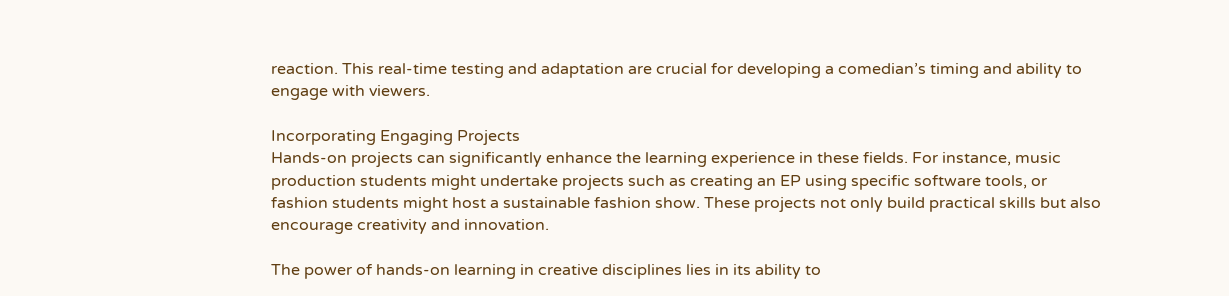reaction. This real-time testing and adaptation are crucial for developing a comedian’s timing and ability to engage with viewers.

Incorporating Engaging Projects
Hands-on projects can significantly enhance the learning experience in these fields. For instance, music production students might undertake projects such as creating an EP using specific software tools, or fashion students might host a sustainable fashion show. These projects not only build practical skills but also encourage creativity and innovation.

The power of hands-on learning in creative disciplines lies in its ability to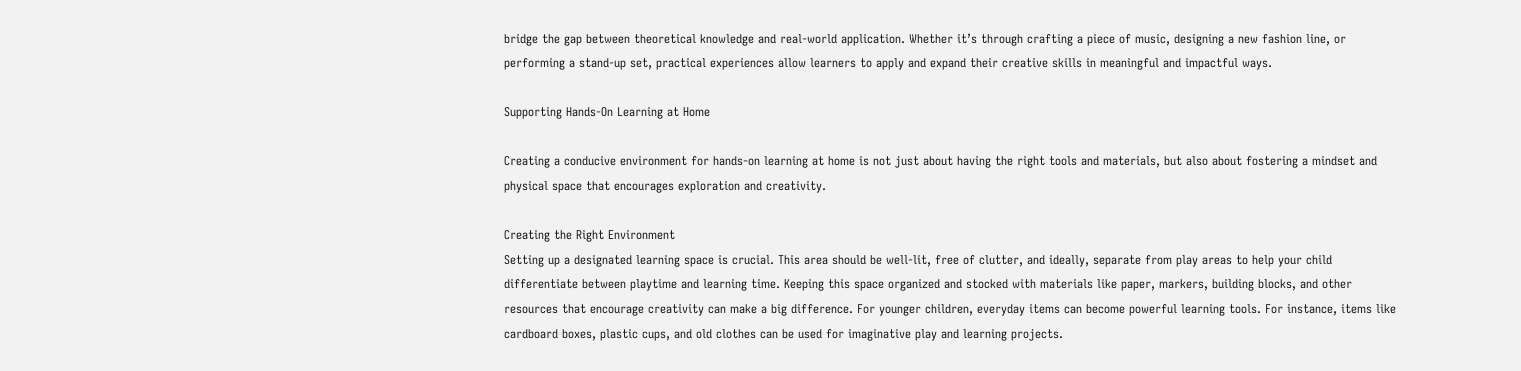bridge the gap between theoretical knowledge and real-world application. Whether it’s through crafting a piece of music, designing a new fashion line, or performing a stand-up set, practical experiences allow learners to apply and expand their creative skills in meaningful and impactful ways.

Supporting Hands-On Learning at Home

Creating a conducive environment for hands-on learning at home is not just about having the right tools and materials, but also about fostering a mindset and physical space that encourages exploration and creativity.

Creating the Right Environment
Setting up a designated learning space is crucial. This area should be well-lit, free of clutter, and ideally, separate from play areas to help your child differentiate between playtime and learning time. Keeping this space organized and stocked with materials like paper, markers, building blocks, and other resources that encourage creativity can make a big difference. For younger children, everyday items can become powerful learning tools. For instance, items like cardboard boxes, plastic cups, and old clothes can be used for imaginative play and learning projects.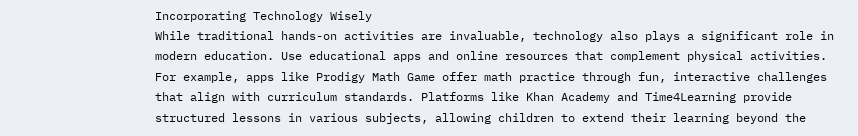Incorporating Technology Wisely
While traditional hands-on activities are invaluable, technology also plays a significant role in modern education. Use educational apps and online resources that complement physical activities. For example, apps like Prodigy Math Game offer math practice through fun, interactive challenges that align with curriculum standards. Platforms like Khan Academy and Time4Learning provide structured lessons in various subjects, allowing children to extend their learning beyond the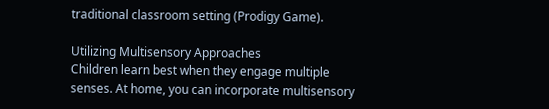traditional classroom setting (Prodigy Game).

Utilizing Multisensory Approaches
Children learn best when they engage multiple senses. At home, you can incorporate multisensory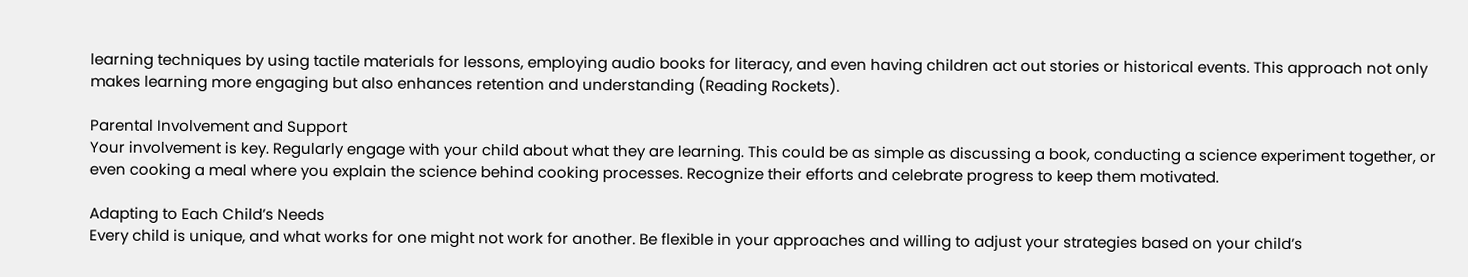learning techniques by using tactile materials for lessons, employing audio books for literacy, and even having children act out stories or historical events. This approach not only makes learning more engaging but also enhances retention and understanding (Reading Rockets).

Parental Involvement and Support
Your involvement is key. Regularly engage with your child about what they are learning. This could be as simple as discussing a book, conducting a science experiment together, or even cooking a meal where you explain the science behind cooking processes. Recognize their efforts and celebrate progress to keep them motivated.

Adapting to Each Child’s Needs
Every child is unique, and what works for one might not work for another. Be flexible in your approaches and willing to adjust your strategies based on your child’s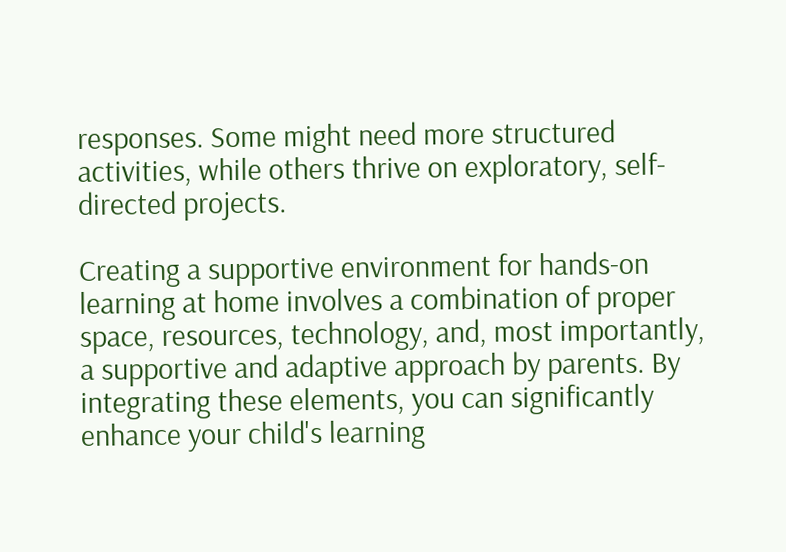responses. Some might need more structured activities, while others thrive on exploratory, self-directed projects.

Creating a supportive environment for hands-on learning at home involves a combination of proper space, resources, technology, and, most importantly, a supportive and adaptive approach by parents. By integrating these elements, you can significantly enhance your child's learning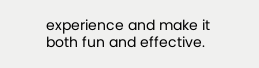experience and make it both fun and effective.